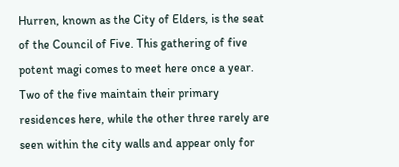Hurren, known as the City of Elders, is the seat of the Council of Five. This gathering of five potent magi comes to meet here once a year. Two of the five maintain their primary residences here, while the other three rarely are seen within the city walls and appear only for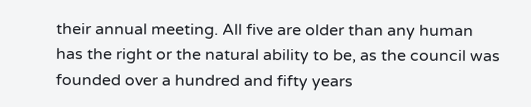their annual meeting. All five are older than any human has the right or the natural ability to be, as the council was founded over a hundred and fifty years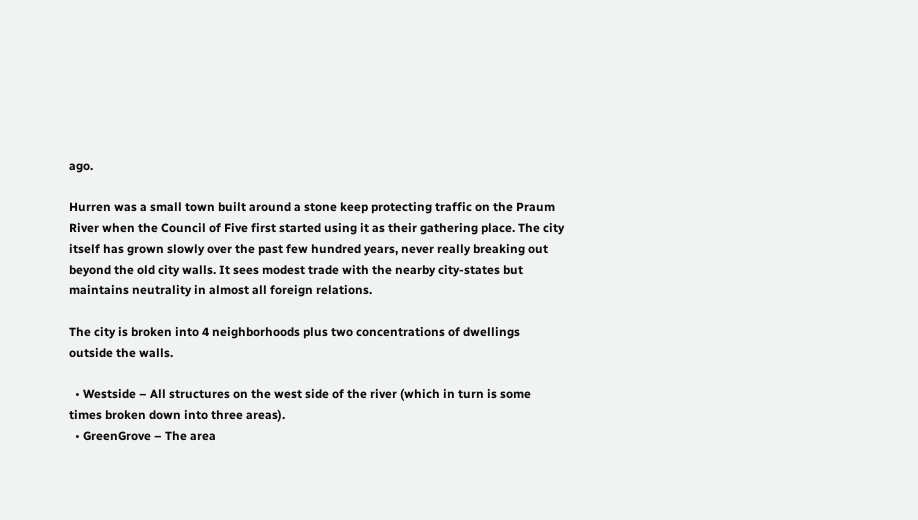ago.

Hurren was a small town built around a stone keep protecting traffic on the Praum River when the Council of Five first started using it as their gathering place. The city itself has grown slowly over the past few hundred years, never really breaking out beyond the old city walls. It sees modest trade with the nearby city-states but maintains neutrality in almost all foreign relations.

The city is broken into 4 neighborhoods plus two concentrations of dwellings outside the walls.

  • Westside – All structures on the west side of the river (which in turn is some times broken down into three areas).
  • GreenGrove – The area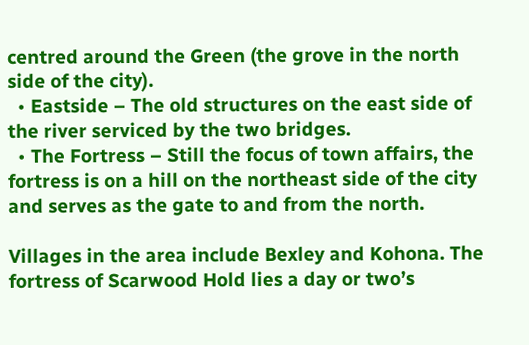centred around the Green (the grove in the north side of the city).
  • Eastside – The old structures on the east side of the river serviced by the two bridges.
  • The Fortress – Still the focus of town affairs, the fortress is on a hill on the northeast side of the city and serves as the gate to and from the north.

Villages in the area include Bexley and Kohona. The fortress of Scarwood Hold lies a day or two’s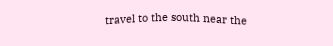travel to the south near the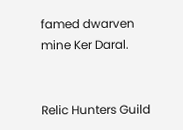famed dwarven mine Ker Daral.


Relic Hunters Guild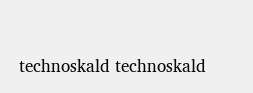technoskald technoskald